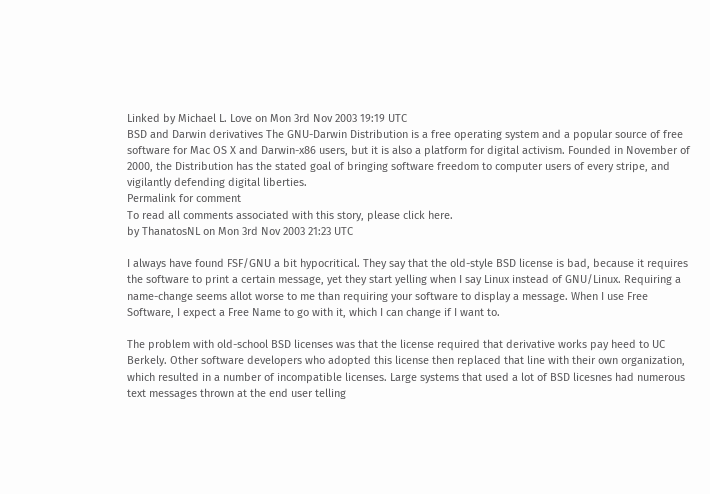Linked by Michael L. Love on Mon 3rd Nov 2003 19:19 UTC
BSD and Darwin derivatives The GNU-Darwin Distribution is a free operating system and a popular source of free software for Mac OS X and Darwin-x86 users, but it is also a platform for digital activism. Founded in November of 2000, the Distribution has the stated goal of bringing software freedom to computer users of every stripe, and vigilantly defending digital liberties.
Permalink for comment
To read all comments associated with this story, please click here.
by ThanatosNL on Mon 3rd Nov 2003 21:23 UTC

I always have found FSF/GNU a bit hypocritical. They say that the old-style BSD license is bad, because it requires the software to print a certain message, yet they start yelling when I say Linux instead of GNU/Linux. Requiring a name-change seems allot worse to me than requiring your software to display a message. When I use Free Software, I expect a Free Name to go with it, which I can change if I want to.

The problem with old-school BSD licenses was that the license required that derivative works pay heed to UC Berkely. Other software developers who adopted this license then replaced that line with their own organization, which resulted in a number of incompatible licenses. Large systems that used a lot of BSD licesnes had numerous text messages thrown at the end user telling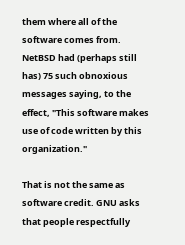them where all of the software comes from. NetBSD had (perhaps still has) 75 such obnoxious messages saying, to the effect, "This software makes use of code written by this organization."

That is not the same as software credit. GNU asks that people respectfully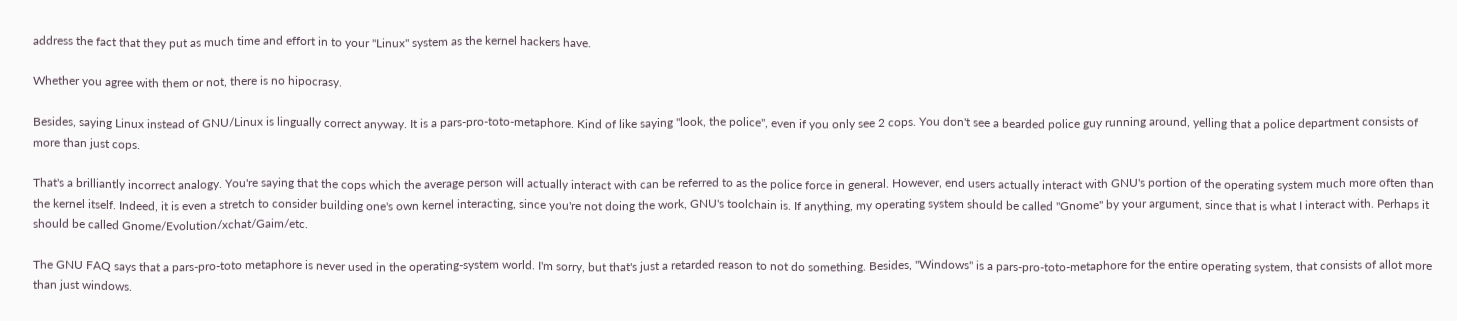address the fact that they put as much time and effort in to your "Linux" system as the kernel hackers have.

Whether you agree with them or not, there is no hipocrasy.

Besides, saying Linux instead of GNU/Linux is lingually correct anyway. It is a pars-pro-toto-metaphore. Kind of like saying "look, the police", even if you only see 2 cops. You don't see a bearded police guy running around, yelling that a police department consists of more than just cops.

That's a brilliantly incorrect analogy. You're saying that the cops which the average person will actually interact with can be referred to as the police force in general. However, end users actually interact with GNU's portion of the operating system much more often than the kernel itself. Indeed, it is even a stretch to consider building one's own kernel interacting, since you're not doing the work, GNU's toolchain is. If anything, my operating system should be called "Gnome" by your argument, since that is what I interact with. Perhaps it should be called Gnome/Evolution/xchat/Gaim/etc.

The GNU FAQ says that a pars-pro-toto metaphore is never used in the operating-system world. I'm sorry, but that's just a retarded reason to not do something. Besides, "Windows" is a pars-pro-toto-metaphore for the entire operating system, that consists of allot more than just windows.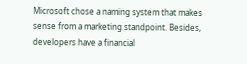Microsoft chose a naming system that makes sense from a marketing standpoint. Besides, developers have a financial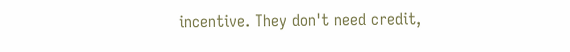incentive. They don't need credit,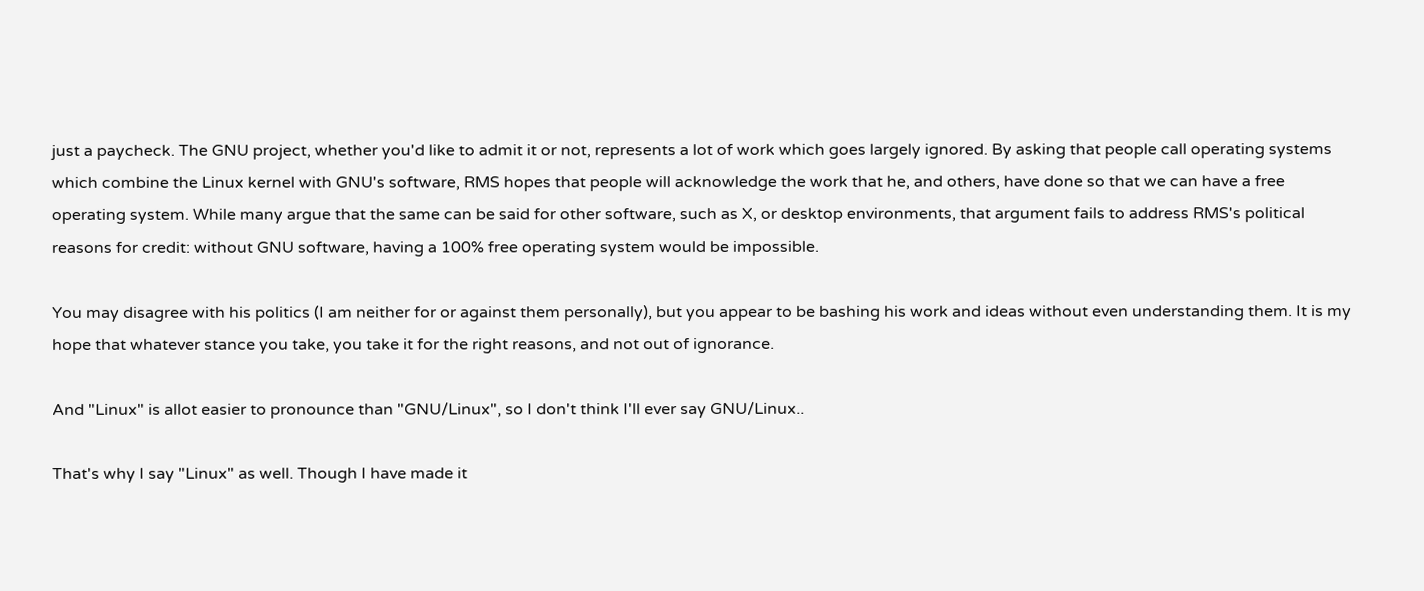just a paycheck. The GNU project, whether you'd like to admit it or not, represents a lot of work which goes largely ignored. By asking that people call operating systems which combine the Linux kernel with GNU's software, RMS hopes that people will acknowledge the work that he, and others, have done so that we can have a free operating system. While many argue that the same can be said for other software, such as X, or desktop environments, that argument fails to address RMS's political reasons for credit: without GNU software, having a 100% free operating system would be impossible.

You may disagree with his politics (I am neither for or against them personally), but you appear to be bashing his work and ideas without even understanding them. It is my hope that whatever stance you take, you take it for the right reasons, and not out of ignorance.

And "Linux" is allot easier to pronounce than "GNU/Linux", so I don't think I'll ever say GNU/Linux..

That's why I say "Linux" as well. Though I have made it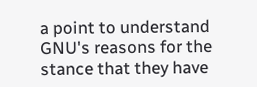a point to understand GNU's reasons for the stance that they have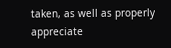taken, as well as properly appreciate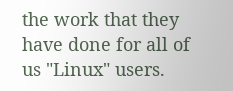the work that they have done for all of us "Linux" users.